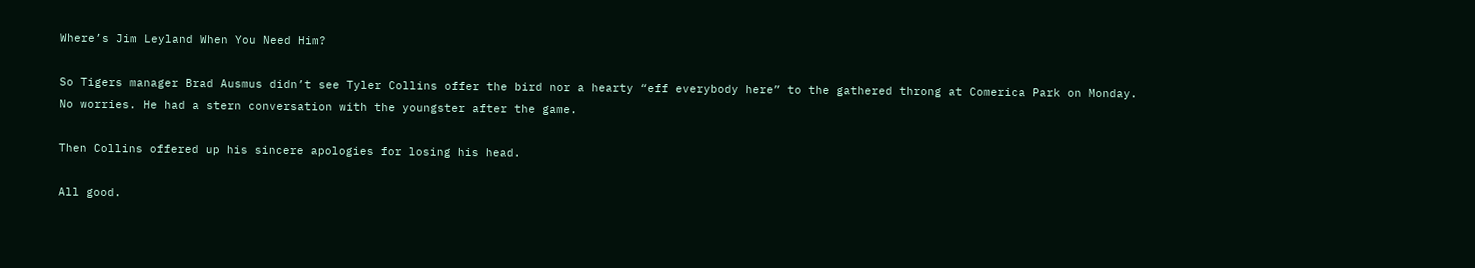Where’s Jim Leyland When You Need Him?

So Tigers manager Brad Ausmus didn’t see Tyler Collins offer the bird nor a hearty “eff everybody here” to the gathered throng at Comerica Park on Monday. No worries. He had a stern conversation with the youngster after the game.

Then Collins offered up his sincere apologies for losing his head.

All good.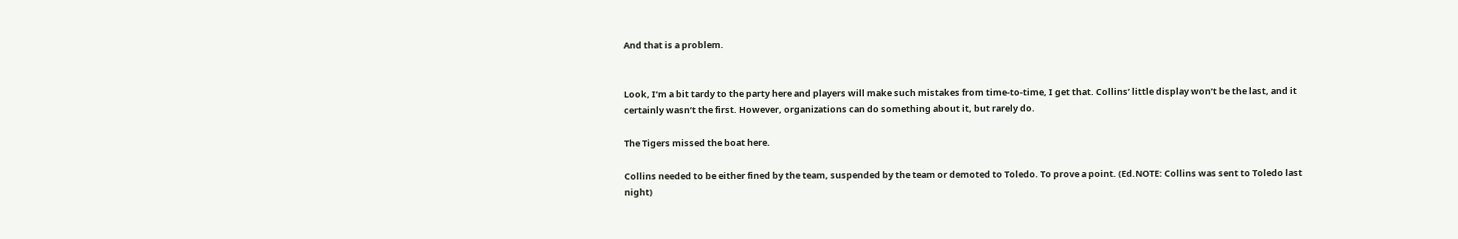And that is a problem.


Look, I’m a bit tardy to the party here and players will make such mistakes from time-to-time, I get that. Collins’ little display won’t be the last, and it certainly wasn’t the first. However, organizations can do something about it, but rarely do.

The Tigers missed the boat here.

Collins needed to be either fined by the team, suspended by the team or demoted to Toledo. To prove a point. (Ed.NOTE: Collins was sent to Toledo last night)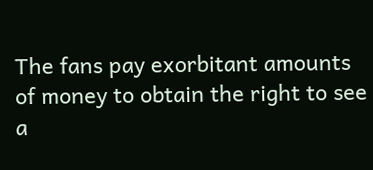The fans pay exorbitant amounts of money to obtain the right to see a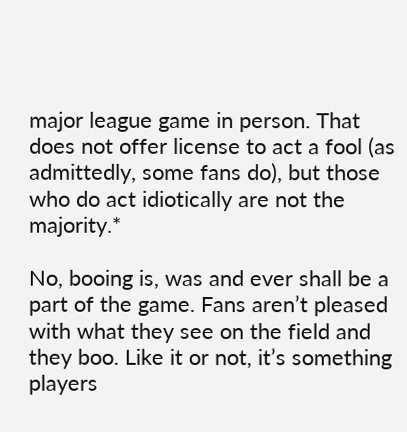major league game in person. That does not offer license to act a fool (as admittedly, some fans do), but those who do act idiotically are not the majority.*

No, booing is, was and ever shall be a part of the game. Fans aren’t pleased with what they see on the field and they boo. Like it or not, it’s something players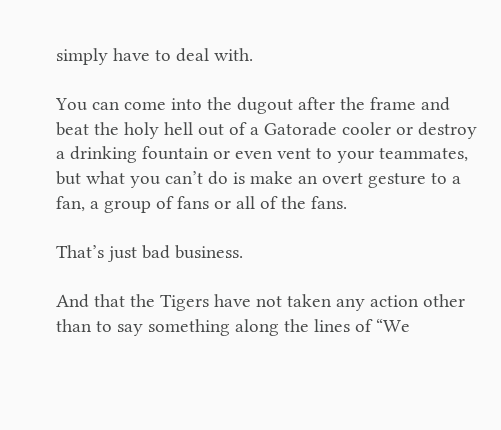simply have to deal with.

You can come into the dugout after the frame and beat the holy hell out of a Gatorade cooler or destroy a drinking fountain or even vent to your teammates, but what you can’t do is make an overt gesture to a fan, a group of fans or all of the fans.

That’s just bad business.

And that the Tigers have not taken any action other than to say something along the lines of “We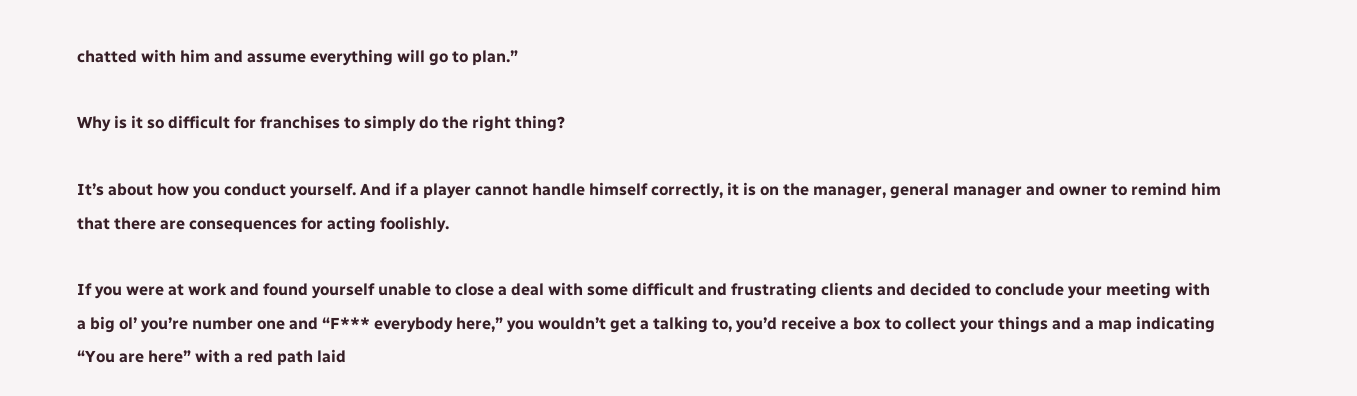chatted with him and assume everything will go to plan.”

Why is it so difficult for franchises to simply do the right thing?

It’s about how you conduct yourself. And if a player cannot handle himself correctly, it is on the manager, general manager and owner to remind him that there are consequences for acting foolishly.

If you were at work and found yourself unable to close a deal with some difficult and frustrating clients and decided to conclude your meeting with a big ol’ you’re number one and “F*** everybody here,” you wouldn’t get a talking to, you’d receive a box to collect your things and a map indicating “You are here” with a red path laid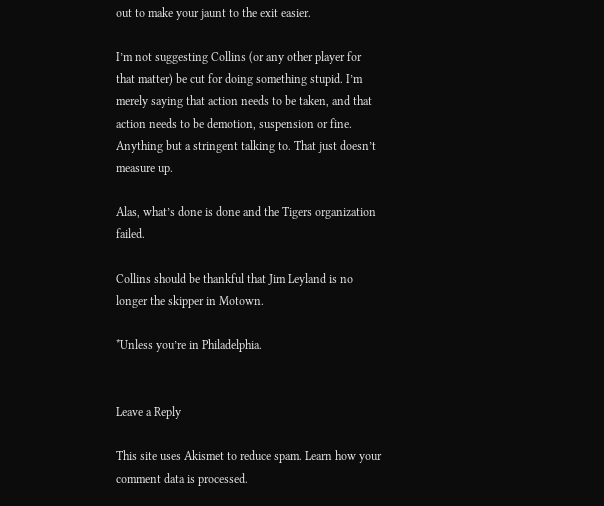out to make your jaunt to the exit easier.

I’m not suggesting Collins (or any other player for that matter) be cut for doing something stupid. I’m merely saying that action needs to be taken, and that action needs to be demotion, suspension or fine. Anything but a stringent talking to. That just doesn’t measure up.

Alas, what’s done is done and the Tigers organization failed.

Collins should be thankful that Jim Leyland is no longer the skipper in Motown.

*Unless you’re in Philadelphia.


Leave a Reply

This site uses Akismet to reduce spam. Learn how your comment data is processed.